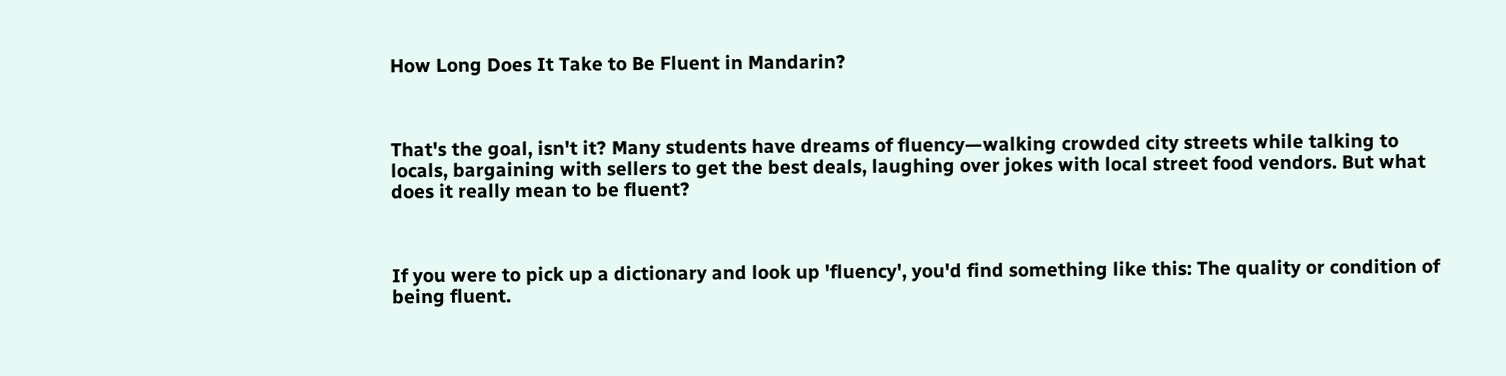How Long Does It Take to Be Fluent in Mandarin?



That's the goal, isn't it? Many students have dreams of fluency—walking crowded city streets while talking to locals, bargaining with sellers to get the best deals, laughing over jokes with local street food vendors. But what does it really mean to be fluent?



If you were to pick up a dictionary and look up 'fluency', you'd find something like this: The quality or condition of being fluent.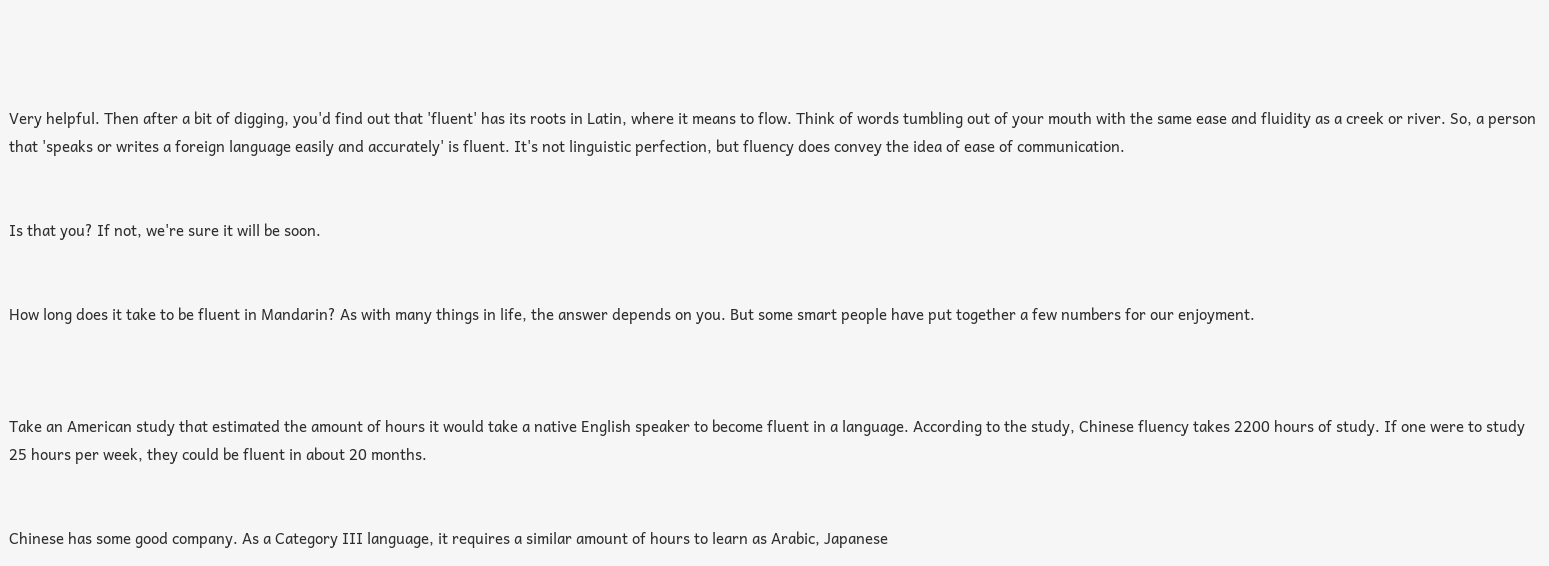Very helpful. Then after a bit of digging, you'd find out that 'fluent' has its roots in Latin, where it means to flow. Think of words tumbling out of your mouth with the same ease and fluidity as a creek or river. So, a person that 'speaks or writes a foreign language easily and accurately' is fluent. It's not linguistic perfection, but fluency does convey the idea of ease of communication.


Is that you? If not, we're sure it will be soon.


How long does it take to be fluent in Mandarin? As with many things in life, the answer depends on you. But some smart people have put together a few numbers for our enjoyment.



Take an American study that estimated the amount of hours it would take a native English speaker to become fluent in a language. According to the study, Chinese fluency takes 2200 hours of study. If one were to study 25 hours per week, they could be fluent in about 20 months.


Chinese has some good company. As a Category III language, it requires a similar amount of hours to learn as Arabic, Japanese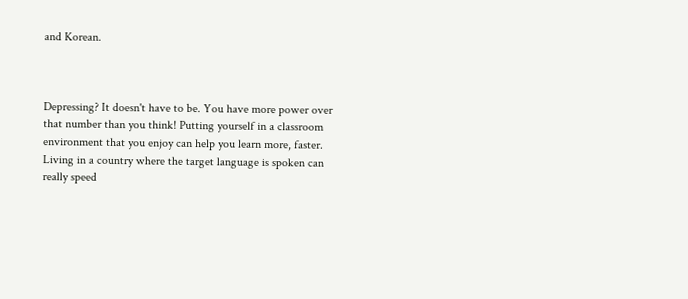and Korean.



Depressing? It doesn't have to be. You have more power over that number than you think! Putting yourself in a classroom environment that you enjoy can help you learn more, faster. Living in a country where the target language is spoken can really speed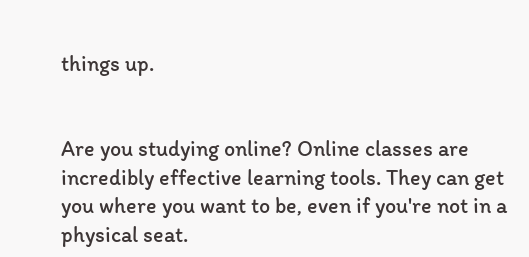things up.


Are you studying online? Online classes are incredibly effective learning tools. They can get you where you want to be, even if you're not in a physical seat.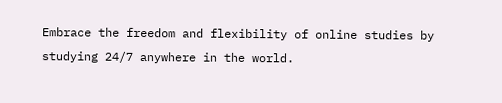Embrace the freedom and flexibility of online studies by studying 24/7 anywhere in the world.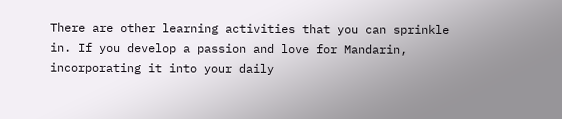There are other learning activities that you can sprinkle in. If you develop a passion and love for Mandarin, incorporating it into your daily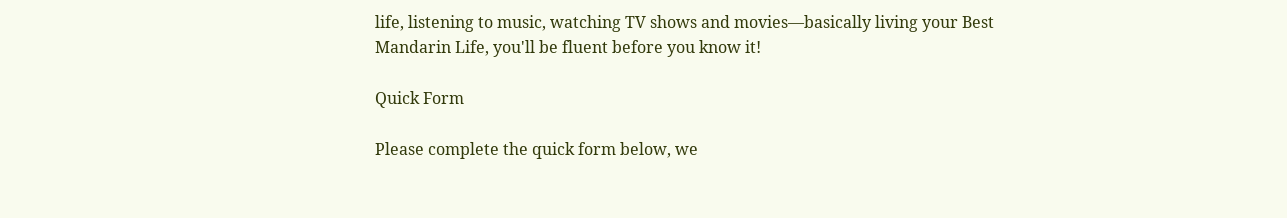life, listening to music, watching TV shows and movies—basically living your Best Mandarin Life, you'll be fluent before you know it!

Quick Form

Please complete the quick form below, we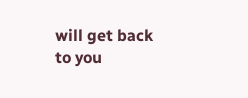will get back to you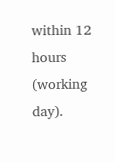within 12 hours (working day).